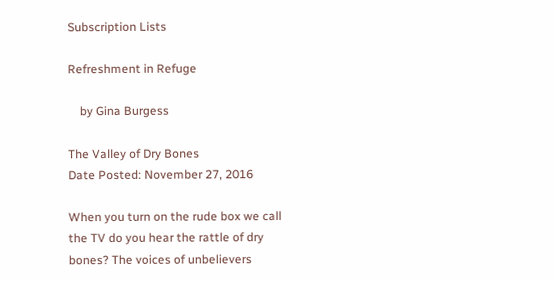Subscription Lists

Refreshment in Refuge

    by Gina Burgess

The Valley of Dry Bones
Date Posted: November 27, 2016

When you turn on the rude box we call the TV do you hear the rattle of dry bones? The voices of unbelievers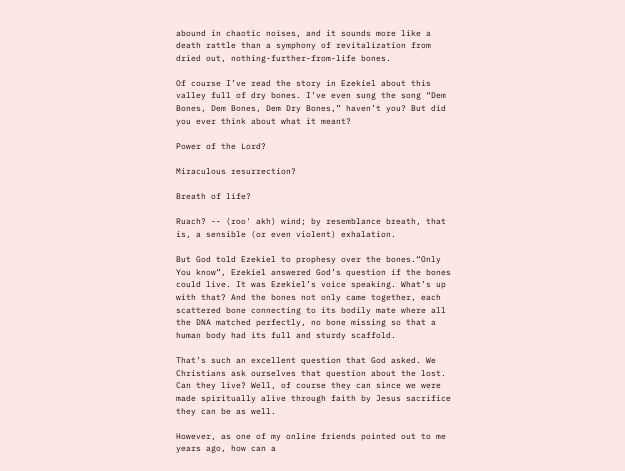abound in chaotic noises, and it sounds more like a death rattle than a symphony of revitalization from dried out, nothing-further-from-life bones.

Of course I’ve read the story in Ezekiel about this valley full of dry bones. I’ve even sung the song “Dem Bones, Dem Bones, Dem Dry Bones,” haven’t you? But did you ever think about what it meant?

Power of the Lord?

Miraculous resurrection?

Breath of life?

Ruach? -- (roo' akh) wind; by resemblance breath, that is, a sensible (or even violent) exhalation.

But God told Ezekiel to prophesy over the bones.“Only You know”, Ezekiel answered God’s question if the bones could live. It was Ezekiel’s voice speaking. What’s up with that? And the bones not only came together, each scattered bone connecting to its bodily mate where all the DNA matched perfectly, no bone missing so that a human body had its full and sturdy scaffold.

That’s such an excellent question that God asked. We Christians ask ourselves that question about the lost. Can they live? Well, of course they can since we were made spiritually alive through faith by Jesus sacrifice they can be as well.

However, as one of my online friends pointed out to me years ago, how can a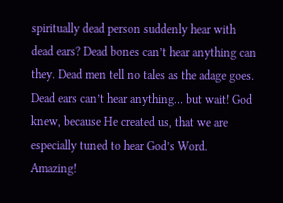spiritually dead person suddenly hear with dead ears? Dead bones can’t hear anything can they. Dead men tell no tales as the adage goes. Dead ears can’t hear anything… but wait! God knew, because He created us, that we are especially tuned to hear God’s Word. Amazing!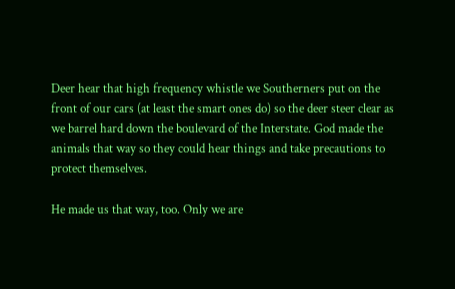Deer hear that high frequency whistle we Southerners put on the front of our cars (at least the smart ones do) so the deer steer clear as we barrel hard down the boulevard of the Interstate. God made the animals that way so they could hear things and take precautions to protect themselves.

He made us that way, too. Only we are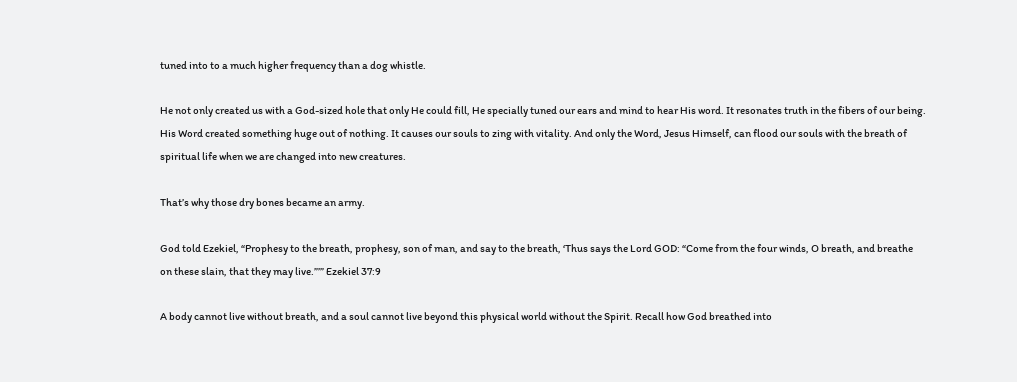tuned into to a much higher frequency than a dog whistle.

He not only created us with a God-sized hole that only He could fill, He specially tuned our ears and mind to hear His word. It resonates truth in the fibers of our being. His Word created something huge out of nothing. It causes our souls to zing with vitality. And only the Word, Jesus Himself, can flood our souls with the breath of spiritual life when we are changed into new creatures.

That’s why those dry bones became an army.

God told Ezekiel, “Prophesy to the breath, prophesy, son of man, and say to the breath, ‘Thus says the Lord GOD: “Come from the four winds, O breath, and breathe on these slain, that they may live.”’” Ezekiel 37:9

A body cannot live without breath, and a soul cannot live beyond this physical world without the Spirit. Recall how God breathed into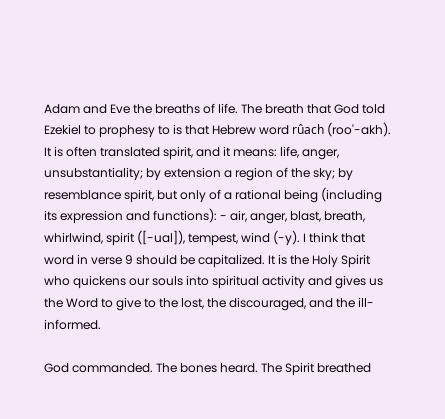Adam and Eve the breaths of life. The breath that God told Ezekiel to prophesy to is that Hebrew word rûach (roo'-akh). It is often translated spirit, and it means: life, anger, unsubstantiality; by extension a region of the sky; by resemblance spirit, but only of a rational being (including its expression and functions): - air, anger, blast, breath, whirlwind, spirit ([-ual]), tempest, wind (-y). I think that word in verse 9 should be capitalized. It is the Holy Spirit who quickens our souls into spiritual activity and gives us the Word to give to the lost, the discouraged, and the ill-informed.

God commanded. The bones heard. The Spirit breathed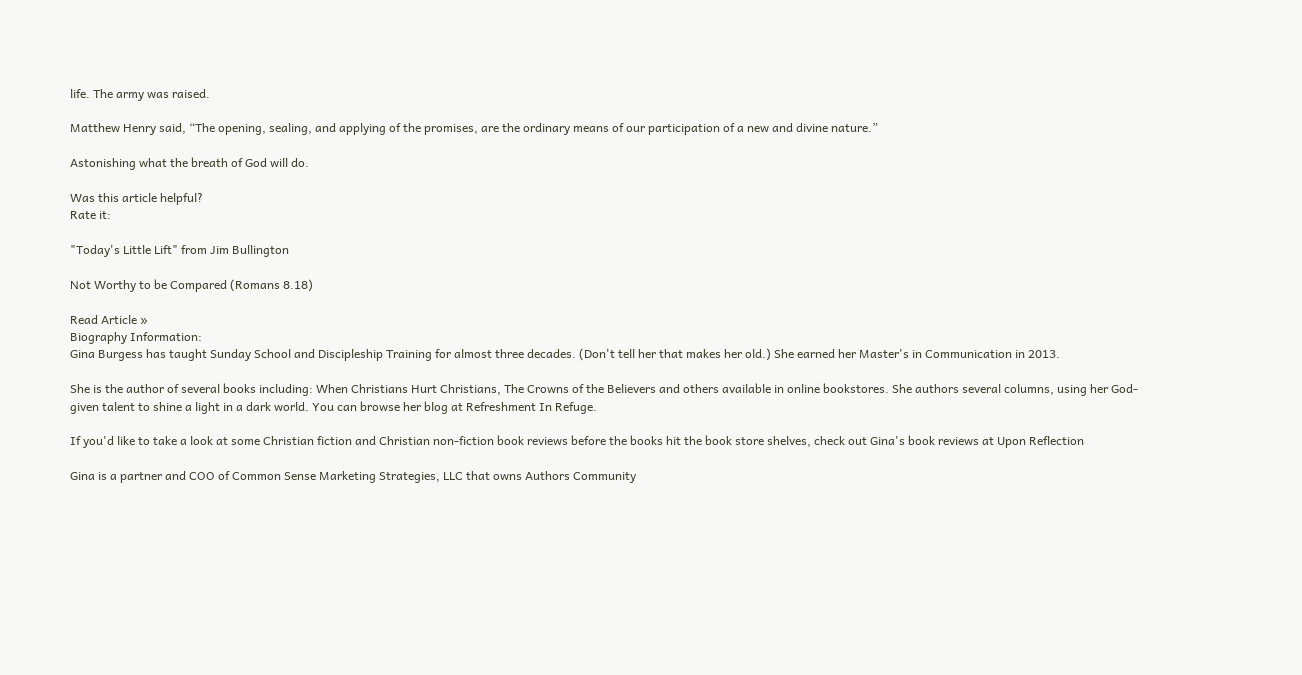life. The army was raised.

Matthew Henry said, “The opening, sealing, and applying of the promises, are the ordinary means of our participation of a new and divine nature.”

Astonishing what the breath of God will do.

Was this article helpful?
Rate it:

"Today's Little Lift" from Jim Bullington

Not Worthy to be Compared (Romans 8.18)

Read Article »
Biography Information:
Gina Burgess has taught Sunday School and Discipleship Training for almost three decades. (Don't tell her that makes her old.) She earned her Master's in Communication in 2013.

She is the author of several books including: When Christians Hurt Christians, The Crowns of the Believers and others available in online bookstores. She authors several columns, using her God-given talent to shine a light in a dark world. You can browse her blog at Refreshment In Refuge.

If you'd like to take a look at some Christian fiction and Christian non-fiction book reviews before the books hit the book store shelves, check out Gina's book reviews at Upon Reflection

Gina is a partner and COO of Common Sense Marketing Strategies, LLC that owns Authors Community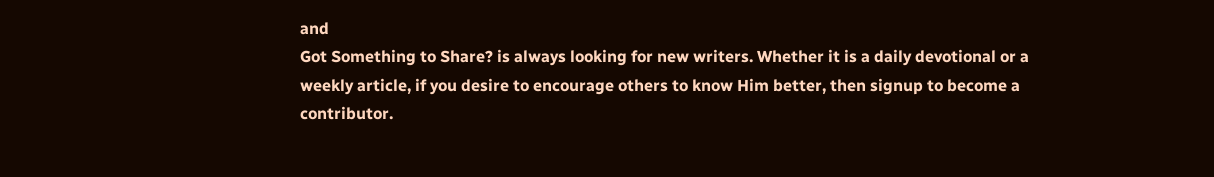and
Got Something to Share? is always looking for new writers. Whether it is a daily devotional or a weekly article, if you desire to encourage others to know Him better, then signup to become a contributor.